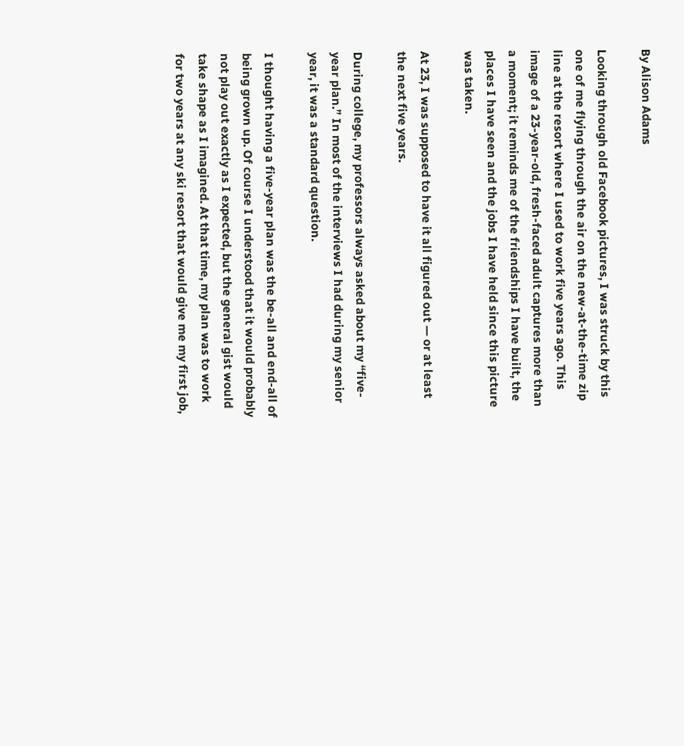By Alison Adams

Looking through old Facebook pictures, I was struck by this one of me flying through the air on the new-at-the-time zip line at the resort where I used to work five years ago. This image of a 23-year-old, fresh-faced adult captures more than a moment; it reminds me of the friendships I have built, the places I have seen and the jobs I have held since this picture was taken.

At 23, I was supposed to have it all figured out — or at least the next five years.

During college, my professors always asked about my “five-year plan.” In most of the interviews I had during my senior year, it was a standard question.

I thought having a five-year plan was the be-all and end-all of being grown up. Of course I understood that it would probably not play out exactly as I expected, but the general gist would take shape as I imagined. At that time, my plan was to work for two years at any ski resort that would give me my first job,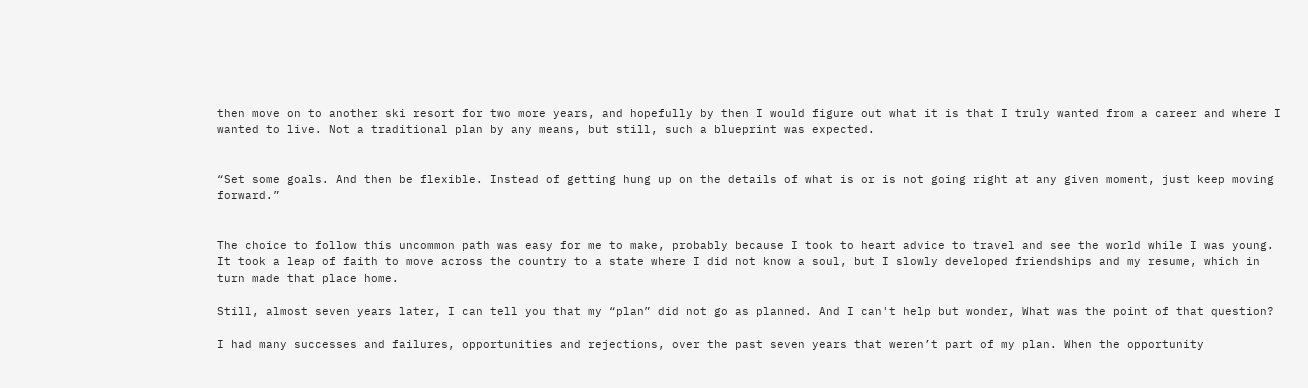then move on to another ski resort for two more years, and hopefully by then I would figure out what it is that I truly wanted from a career and where I wanted to live. Not a traditional plan by any means, but still, such a blueprint was expected.


“Set some goals. And then be flexible. Instead of getting hung up on the details of what is or is not going right at any given moment, just keep moving forward.”


The choice to follow this uncommon path was easy for me to make, probably because I took to heart advice to travel and see the world while I was young. It took a leap of faith to move across the country to a state where I did not know a soul, but I slowly developed friendships and my resume, which in turn made that place home.

Still, almost seven years later, I can tell you that my “plan” did not go as planned. And I can't help but wonder, What was the point of that question?

I had many successes and failures, opportunities and rejections, over the past seven years that weren’t part of my plan. When the opportunity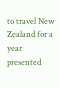to travel New Zealand for a year presented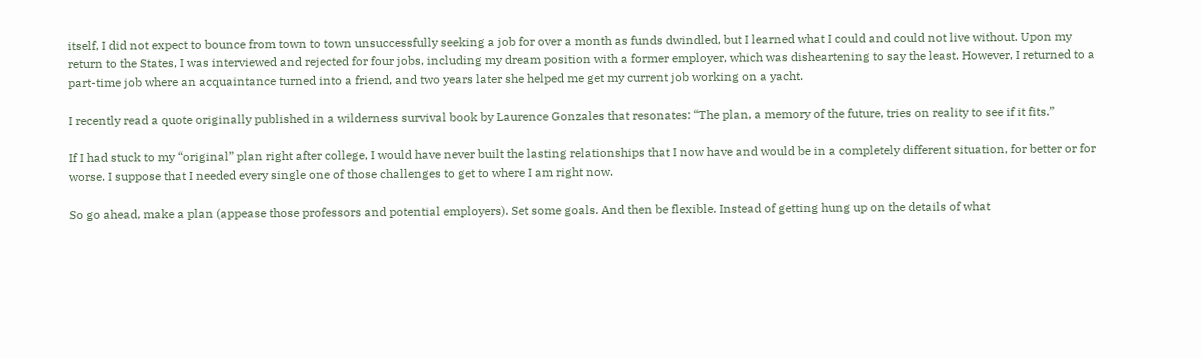itself, I did not expect to bounce from town to town unsuccessfully seeking a job for over a month as funds dwindled, but I learned what I could and could not live without. Upon my return to the States, I was interviewed and rejected for four jobs, including my dream position with a former employer, which was disheartening to say the least. However, I returned to a part-time job where an acquaintance turned into a friend, and two years later she helped me get my current job working on a yacht.

I recently read a quote originally published in a wilderness survival book by Laurence Gonzales that resonates: “The plan, a memory of the future, tries on reality to see if it fits.”

If I had stuck to my “original” plan right after college, I would have never built the lasting relationships that I now have and would be in a completely different situation, for better or for worse. I suppose that I needed every single one of those challenges to get to where I am right now.

So go ahead, make a plan (appease those professors and potential employers). Set some goals. And then be flexible. Instead of getting hung up on the details of what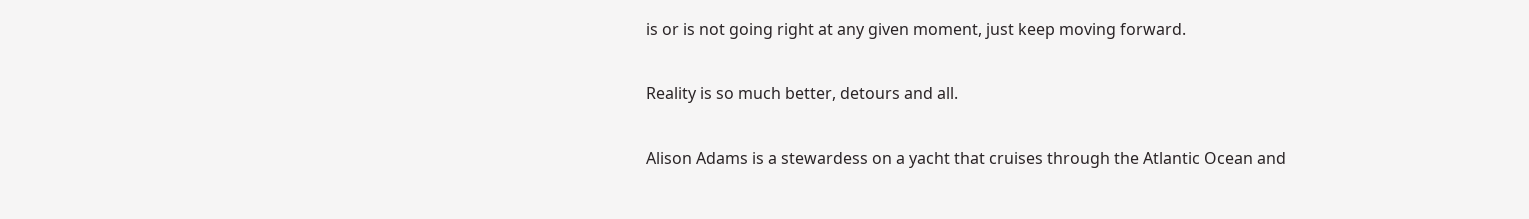is or is not going right at any given moment, just keep moving forward.

Reality is so much better, detours and all.

Alison Adams is a stewardess on a yacht that cruises through the Atlantic Ocean and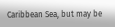Caribbean Sea, but may be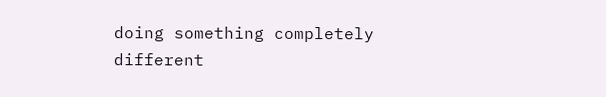doing something completely different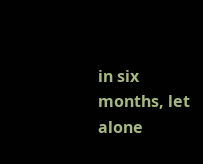in six months, let alone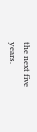the next five years.